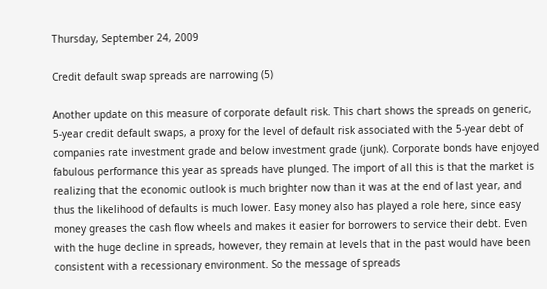Thursday, September 24, 2009

Credit default swap spreads are narrowing (5)

Another update on this measure of corporate default risk. This chart shows the spreads on generic, 5-year credit default swaps, a proxy for the level of default risk associated with the 5-year debt of companies rate investment grade and below investment grade (junk). Corporate bonds have enjoyed fabulous performance this year as spreads have plunged. The import of all this is that the market is realizing that the economic outlook is much brighter now than it was at the end of last year, and thus the likelihood of defaults is much lower. Easy money also has played a role here, since easy money greases the cash flow wheels and makes it easier for borrowers to service their debt. Even with the huge decline in spreads, however, they remain at levels that in the past would have been consistent with a recessionary environment. So the message of spreads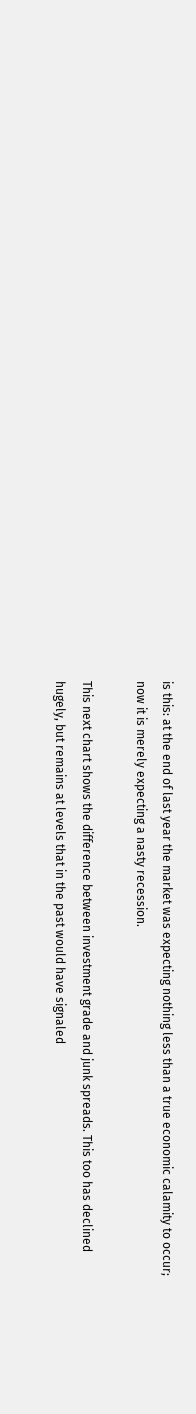is this: at the end of last year the market was expecting nothing less than a true economic calamity to occur; now it is merely expecting a nasty recession.

This next chart shows the difference between investment grade and junk spreads. This too has declined hugely, but remains at levels that in the past would have signaled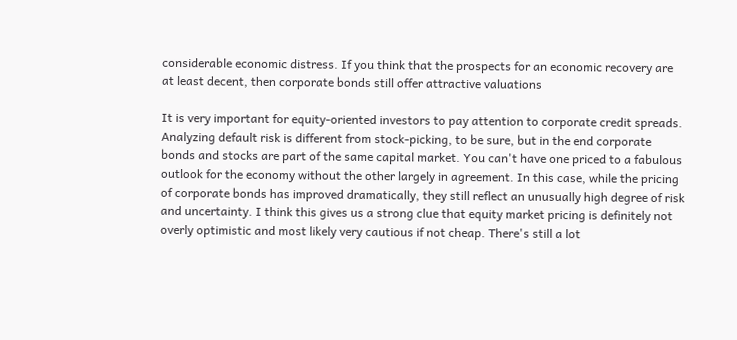considerable economic distress. If you think that the prospects for an economic recovery are at least decent, then corporate bonds still offer attractive valuations

It is very important for equity-oriented investors to pay attention to corporate credit spreads. Analyzing default risk is different from stock-picking, to be sure, but in the end corporate bonds and stocks are part of the same capital market. You can't have one priced to a fabulous outlook for the economy without the other largely in agreement. In this case, while the pricing of corporate bonds has improved dramatically, they still reflect an unusually high degree of risk and uncertainty. I think this gives us a strong clue that equity market pricing is definitely not overly optimistic and most likely very cautious if not cheap. There's still a lot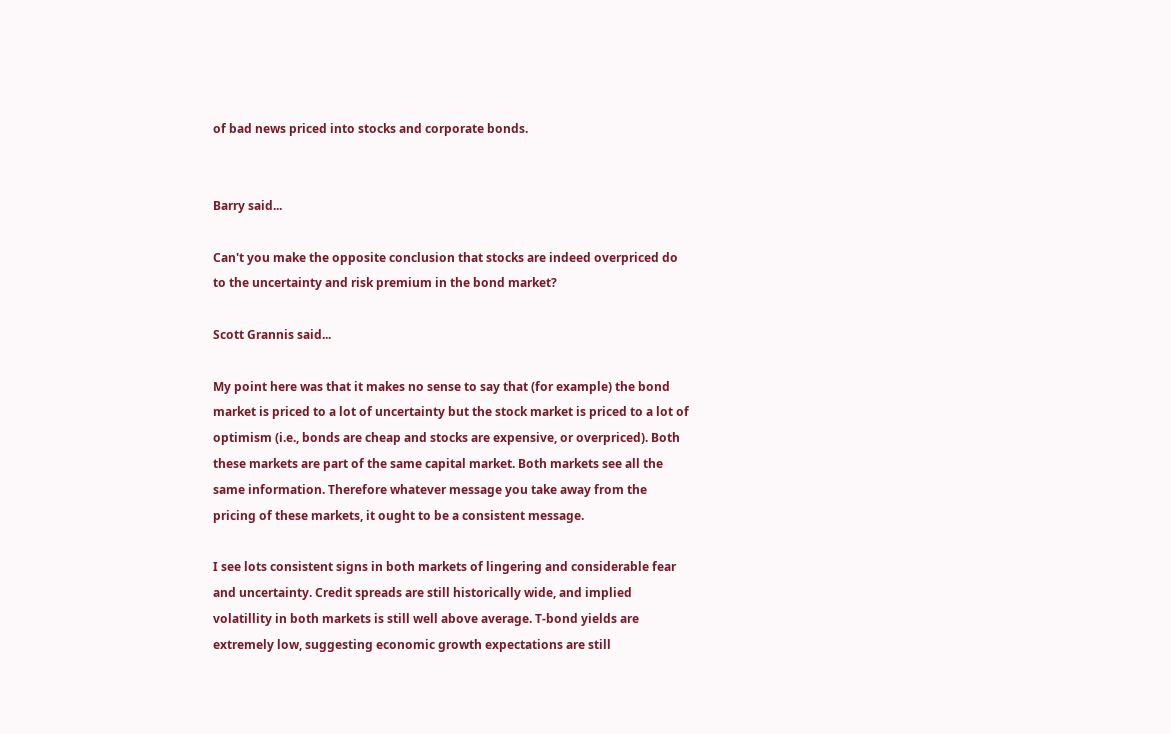of bad news priced into stocks and corporate bonds.


Barry said...

Can't you make the opposite conclusion that stocks are indeed overpriced do to the uncertainty and risk premium in the bond market?

Scott Grannis said...

My point here was that it makes no sense to say that (for example) the bond market is priced to a lot of uncertainty but the stock market is priced to a lot of optimism (i.e., bonds are cheap and stocks are expensive, or overpriced). Both these markets are part of the same capital market. Both markets see all the same information. Therefore whatever message you take away from the pricing of these markets, it ought to be a consistent message.

I see lots consistent signs in both markets of lingering and considerable fear and uncertainty. Credit spreads are still historically wide, and implied volatillity in both markets is still well above average. T-bond yields are extremely low, suggesting economic growth expectations are still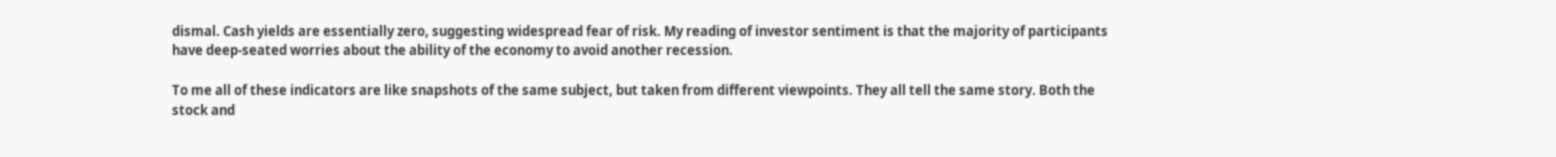dismal. Cash yields are essentially zero, suggesting widespread fear of risk. My reading of investor sentiment is that the majority of participants have deep-seated worries about the ability of the economy to avoid another recession.

To me all of these indicators are like snapshots of the same subject, but taken from different viewpoints. They all tell the same story. Both the stock and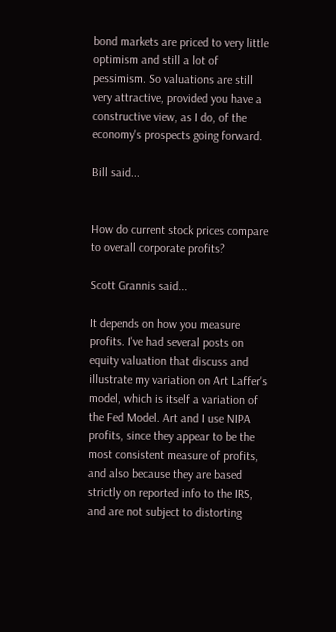bond markets are priced to very little optimism and still a lot of pessimism. So valuations are still very attractive, provided you have a constructive view, as I do, of the economy's prospects going forward.

Bill said...


How do current stock prices compare to overall corporate profits?

Scott Grannis said...

It depends on how you measure profits. I've had several posts on equity valuation that discuss and illustrate my variation on Art Laffer's model, which is itself a variation of the Fed Model. Art and I use NIPA profits, since they appear to be the most consistent measure of profits, and also because they are based strictly on reported info to the IRS, and are not subject to distorting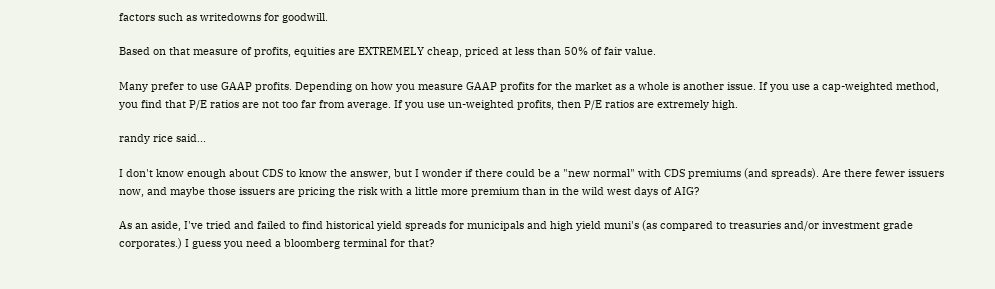factors such as writedowns for goodwill.

Based on that measure of profits, equities are EXTREMELY cheap, priced at less than 50% of fair value.

Many prefer to use GAAP profits. Depending on how you measure GAAP profits for the market as a whole is another issue. If you use a cap-weighted method, you find that P/E ratios are not too far from average. If you use un-weighted profits, then P/E ratios are extremely high.

randy rice said...

I don't know enough about CDS to know the answer, but I wonder if there could be a "new normal" with CDS premiums (and spreads). Are there fewer issuers now, and maybe those issuers are pricing the risk with a little more premium than in the wild west days of AIG?

As an aside, I've tried and failed to find historical yield spreads for municipals and high yield muni's (as compared to treasuries and/or investment grade corporates.) I guess you need a bloomberg terminal for that?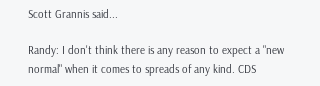Scott Grannis said...

Randy: I don't think there is any reason to expect a "new normal" when it comes to spreads of any kind. CDS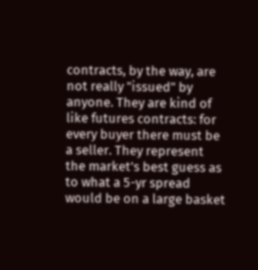contracts, by the way, are not really "issued" by anyone. They are kind of like futures contracts: for every buyer there must be a seller. They represent the market's best guess as to what a 5-yr spread would be on a large basket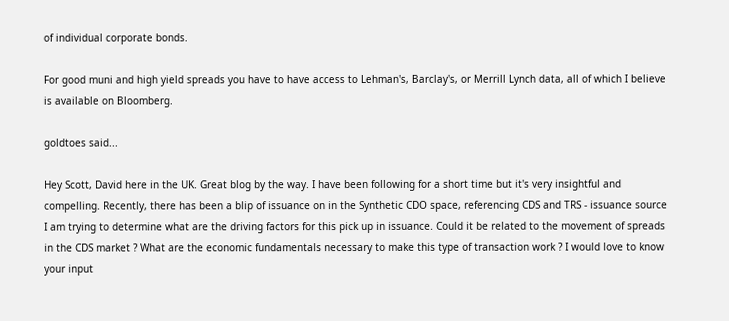of individual corporate bonds.

For good muni and high yield spreads you have to have access to Lehman's, Barclay's, or Merrill Lynch data, all of which I believe is available on Bloomberg.

goldtoes said...

Hey Scott, David here in the UK. Great blog by the way. I have been following for a short time but it's very insightful and compelling. Recently, there has been a blip of issuance on in the Synthetic CDO space, referencing CDS and TRS - issuance source I am trying to determine what are the driving factors for this pick up in issuance. Could it be related to the movement of spreads in the CDS market ? What are the economic fundamentals necessary to make this type of transaction work ? I would love to know your input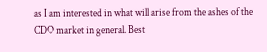as I am interested in what will arise from the ashes of the CDO market in general. Best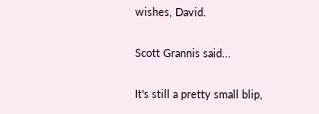wishes, David.

Scott Grannis said...

It's still a pretty small blip,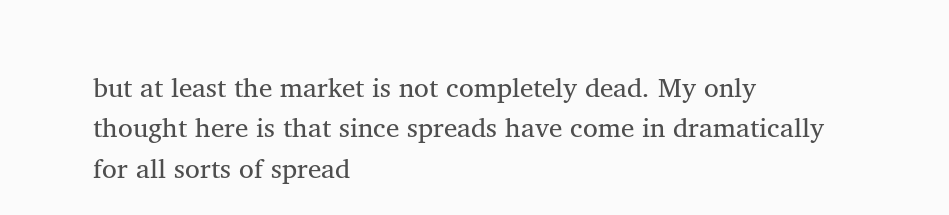but at least the market is not completely dead. My only thought here is that since spreads have come in dramatically for all sorts of spread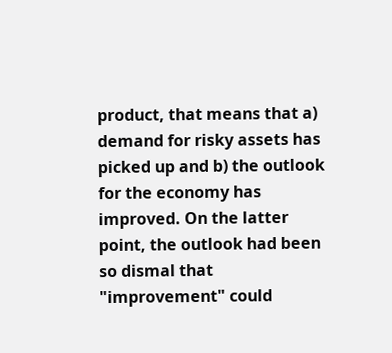product, that means that a) demand for risky assets has picked up and b) the outlook for the economy has improved. On the latter point, the outlook had been so dismal that "improvement" could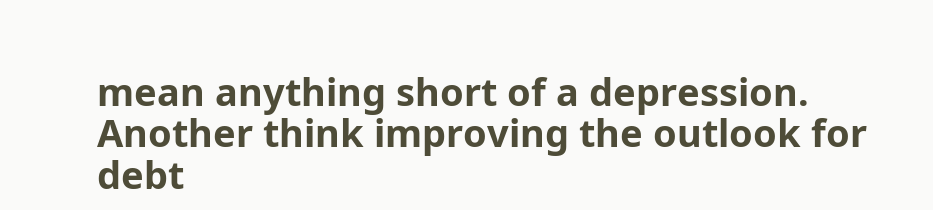mean anything short of a depression. Another think improving the outlook for debt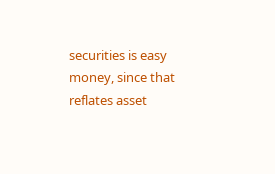securities is easy money, since that reflates asset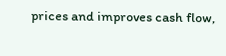prices and improves cash flow,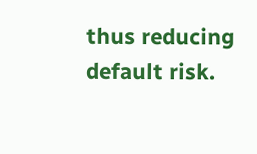thus reducing default risk.